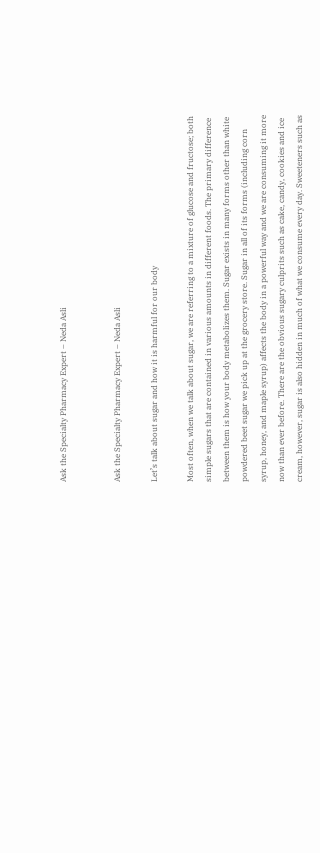Ask the Specialty Pharmacy Expert – Neda Asli


Ask the Specialty Pharmacy Expert – Neda Asli

Let’s talk about sugar and how it is harmful for our body

Most often, when we talk about sugar, we are referring to a mixture of glucose and fructose; both simple sugars that are contained in various amounts in different foods. The primary difference between them is how your body metabolizes them. Sugar exists in many forms other than white powdered beet sugar we pick up at the grocery store. Sugar in all of its forms (including corn syrup, honey, and maple syrup) affects the body in a powerful way and we are consuming it more now than ever before. There are the obvious sugary culprits such as cake, candy, cookies and ice cream, however, sugar is also hidden in much of what we consume every day. Sweeteners such as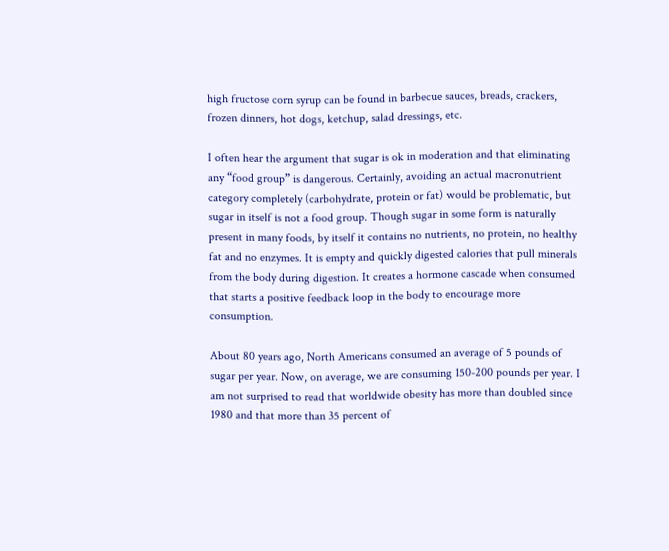high fructose corn syrup can be found in barbecue sauces, breads, crackers, frozen dinners, hot dogs, ketchup, salad dressings, etc.

I often hear the argument that sugar is ok in moderation and that eliminating any “food group” is dangerous. Certainly, avoiding an actual macronutrient category completely (carbohydrate, protein or fat) would be problematic, but sugar in itself is not a food group. Though sugar in some form is naturally present in many foods, by itself it contains no nutrients, no protein, no healthy fat and no enzymes. It is empty and quickly digested calories that pull minerals from the body during digestion. It creates a hormone cascade when consumed that starts a positive feedback loop in the body to encourage more consumption.

About 80 years ago, North Americans consumed an average of 5 pounds of sugar per year. Now, on average, we are consuming 150-200 pounds per year. I am not surprised to read that worldwide obesity has more than doubled since 1980 and that more than 35 percent of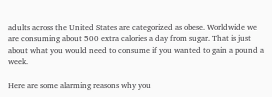adults across the United States are categorized as obese. Worldwide we are consuming about 500 extra calories a day from sugar. That is just about what you would need to consume if you wanted to gain a pound a week.

Here are some alarming reasons why you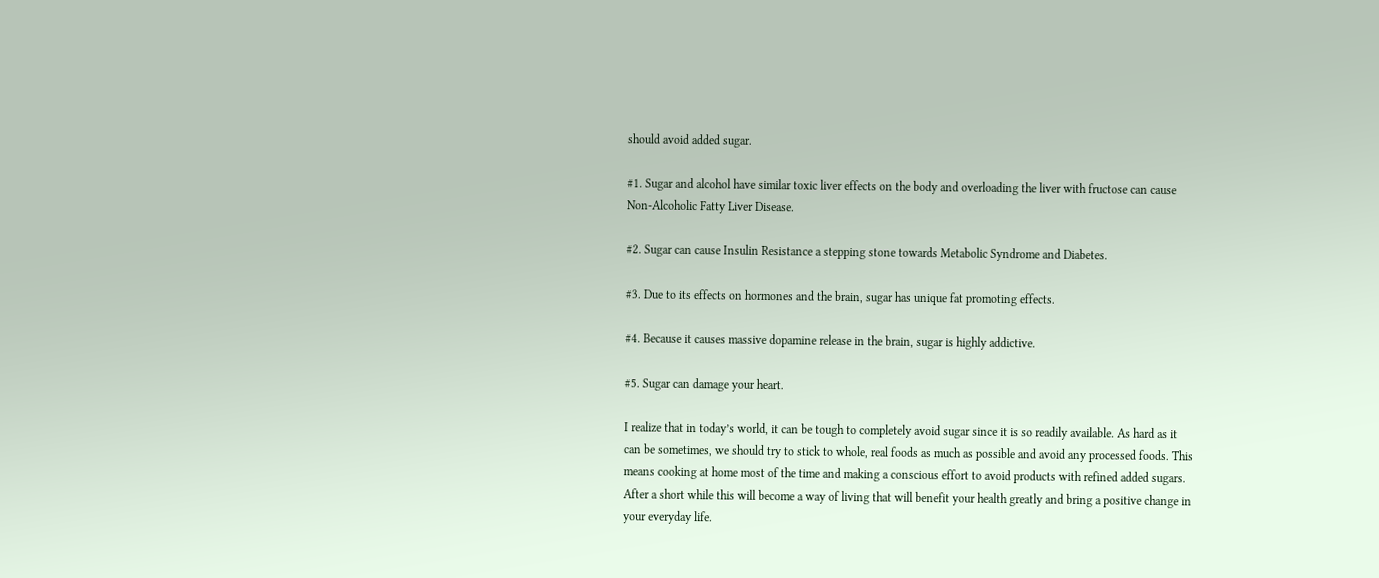should avoid added sugar.

#1. Sugar and alcohol have similar toxic liver effects on the body and overloading the liver with fructose can cause Non-Alcoholic Fatty Liver Disease.

#2. Sugar can cause Insulin Resistance a stepping stone towards Metabolic Syndrome and Diabetes.

#3. Due to its effects on hormones and the brain, sugar has unique fat promoting effects.

#4. Because it causes massive dopamine release in the brain, sugar is highly addictive.

#5. Sugar can damage your heart.

I realize that in today’s world, it can be tough to completely avoid sugar since it is so readily available. As hard as it can be sometimes, we should try to stick to whole, real foods as much as possible and avoid any processed foods. This means cooking at home most of the time and making a conscious effort to avoid products with refined added sugars. After a short while this will become a way of living that will benefit your health greatly and bring a positive change in your everyday life.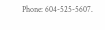Phone: 604-525-5607.